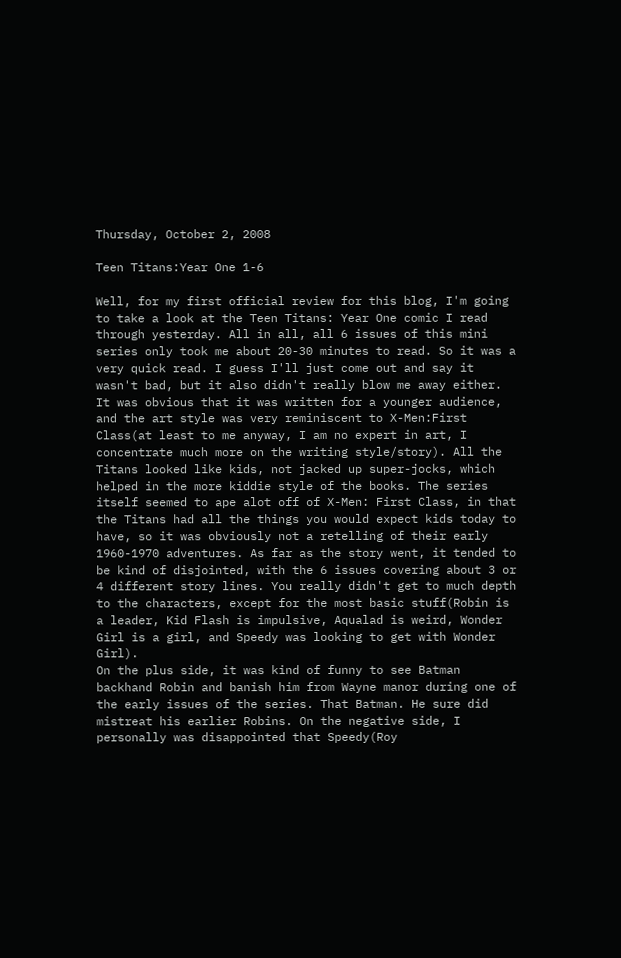Thursday, October 2, 2008

Teen Titans:Year One 1-6

Well, for my first official review for this blog, I'm going to take a look at the Teen Titans: Year One comic I read through yesterday. All in all, all 6 issues of this mini series only took me about 20-30 minutes to read. So it was a very quick read. I guess I'll just come out and say it wasn't bad, but it also didn't really blow me away either. It was obvious that it was written for a younger audience, and the art style was very reminiscent to X-Men:First Class(at least to me anyway, I am no expert in art, I concentrate much more on the writing style/story). All the Titans looked like kids, not jacked up super-jocks, which helped in the more kiddie style of the books. The series itself seemed to ape alot off of X-Men: First Class, in that the Titans had all the things you would expect kids today to have, so it was obviously not a retelling of their early 1960-1970 adventures. As far as the story went, it tended to be kind of disjointed, with the 6 issues covering about 3 or 4 different story lines. You really didn't get to much depth to the characters, except for the most basic stuff(Robin is a leader, Kid Flash is impulsive, Aqualad is weird, Wonder Girl is a girl, and Speedy was looking to get with Wonder Girl).
On the plus side, it was kind of funny to see Batman backhand Robin and banish him from Wayne manor during one of the early issues of the series. That Batman. He sure did mistreat his earlier Robins. On the negative side, I personally was disappointed that Speedy(Roy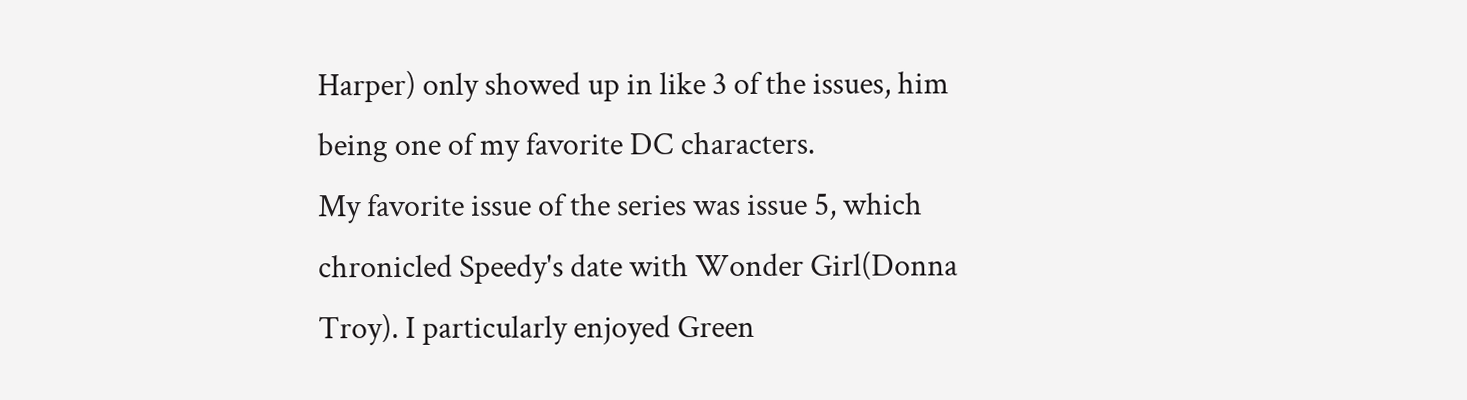Harper) only showed up in like 3 of the issues, him being one of my favorite DC characters.
My favorite issue of the series was issue 5, which chronicled Speedy's date with Wonder Girl(Donna Troy). I particularly enjoyed Green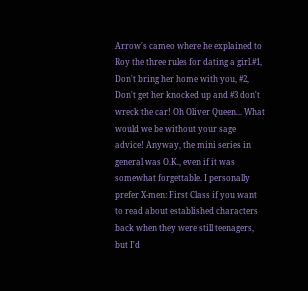Arrow's cameo where he explained to Roy the three rules for dating a girl.#1, Don't bring her home with you, #2, Don't get her knocked up and #3 don't wreck the car! Oh Oliver Queen... What would we be without your sage advice! Anyway, the mini series in general was O.K., even if it was somewhat forgettable. I personally prefer X-men: First Class if you want to read about established characters back when they were still teenagers, but I'd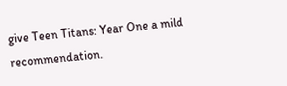give Teen Titans: Year One a mild recommendation.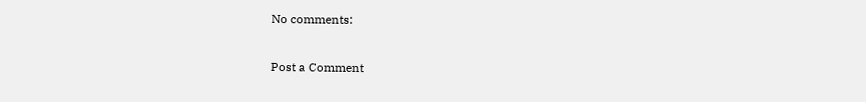No comments:

Post a Comment